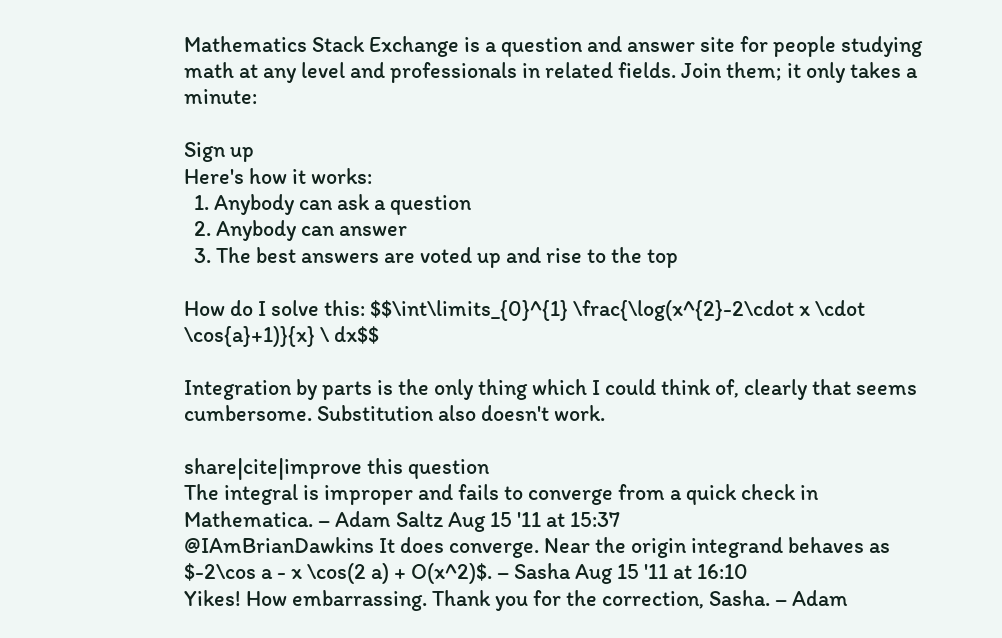Mathematics Stack Exchange is a question and answer site for people studying math at any level and professionals in related fields. Join them; it only takes a minute:

Sign up
Here's how it works:
  1. Anybody can ask a question
  2. Anybody can answer
  3. The best answers are voted up and rise to the top

How do I solve this: $$\int\limits_{0}^{1} \frac{\log(x^{2}-2\cdot x \cdot \cos{a}+1)}{x} \ dx$$

Integration by parts is the only thing which I could think of, clearly that seems cumbersome. Substitution also doesn't work.

share|cite|improve this question
The integral is improper and fails to converge from a quick check in Mathematica. – Adam Saltz Aug 15 '11 at 15:37
@IAmBrianDawkins It does converge. Near the origin integrand behaves as $-2\cos a - x \cos(2 a) + O(x^2)$. – Sasha Aug 15 '11 at 16:10
Yikes! How embarrassing. Thank you for the correction, Sasha. – Adam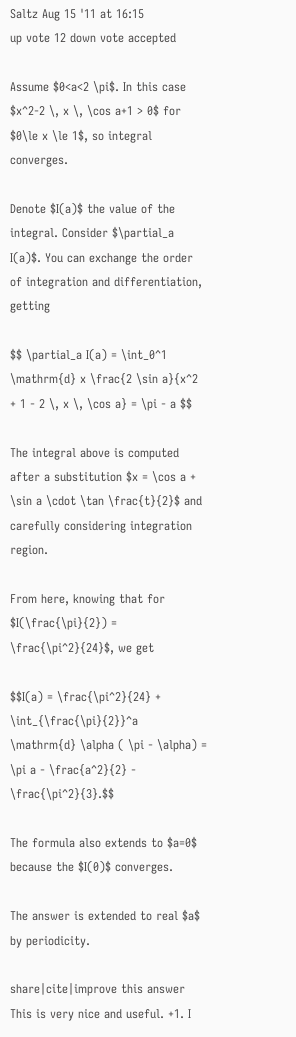Saltz Aug 15 '11 at 16:15
up vote 12 down vote accepted

Assume $0<a<2 \pi$. In this case $x^2-2 \, x \, \cos a+1 > 0$ for $0\le x \le 1$, so integral converges.

Denote $I(a)$ the value of the integral. Consider $\partial_a I(a)$. You can exchange the order of integration and differentiation, getting

$$ \partial_a I(a) = \int_0^1 \mathrm{d} x \frac{2 \sin a}{x^2 + 1 - 2 \, x \, \cos a} = \pi - a $$

The integral above is computed after a substitution $x = \cos a + \sin a \cdot \tan \frac{t}{2}$ and carefully considering integration region.

From here, knowing that for $I(\frac{\pi}{2}) = \frac{\pi^2}{24}$, we get

$$I(a) = \frac{\pi^2}{24} + \int_{\frac{\pi}{2}}^a \mathrm{d} \alpha ( \pi - \alpha) = \pi a - \frac{a^2}{2} - \frac{\pi^2}{3}.$$

The formula also extends to $a=0$ because the $I(0)$ converges.

The answer is extended to real $a$ by periodicity.

share|cite|improve this answer
This is very nice and useful. +1. I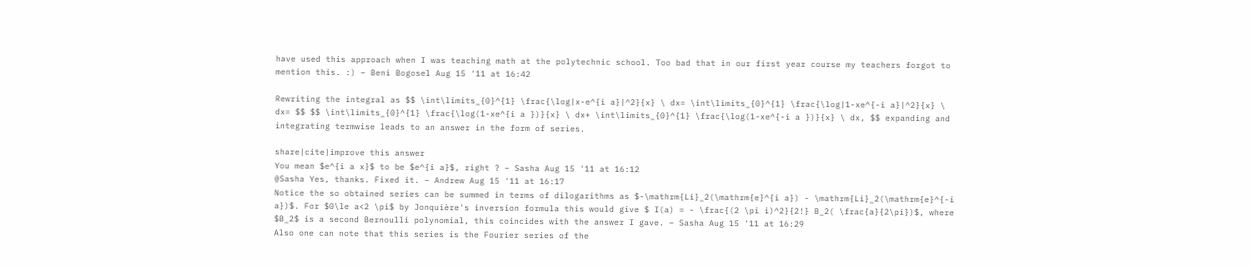have used this approach when I was teaching math at the polytechnic school. Too bad that in our first year course my teachers forgot to mention this. :) – Beni Bogosel Aug 15 '11 at 16:42

Rewriting the integral as $$ \int\limits_{0}^{1} \frac{\log|x-e^{i a}|^2}{x} \ dx= \int\limits_{0}^{1} \frac{\log|1-xe^{-i a}|^2}{x} \ dx= $$ $$ \int\limits_{0}^{1} \frac{\log(1-xe^{i a })}{x} \ dx+ \int\limits_{0}^{1} \frac{\log(1-xe^{-i a })}{x} \ dx, $$ expanding and integrating termwise leads to an answer in the form of series.

share|cite|improve this answer
You mean $e^{i a x}$ to be $e^{i a}$, right ? – Sasha Aug 15 '11 at 16:12
@Sasha Yes, thanks. Fixed it. – Andrew Aug 15 '11 at 16:17
Notice the so obtained series can be summed in terms of dilogarithms as $-\mathrm{Li}_2(\mathrm{e}^{i a}) - \mathrm{Li}_2(\mathrm{e}^{-i a})$. For $0\le a<2 \pi$ by Jonquière's inversion formula this would give $ I(a) = - \frac{(2 \pi i)^2}{2!} B_2( \frac{a}{2\pi})$, where $B_2$ is a second Bernoulli polynomial, this coincides with the answer I gave. – Sasha Aug 15 '11 at 16:29
Also one can note that this series is the Fourier series of the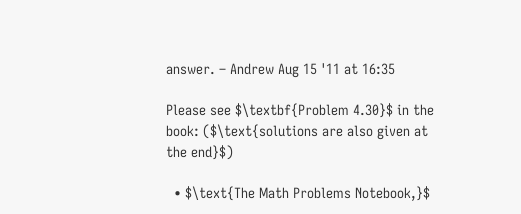answer. – Andrew Aug 15 '11 at 16:35

Please see $\textbf{Problem 4.30}$ in the book: ($\text{solutions are also given at the end}$)

  • $\text{The Math Problems Notebook,}$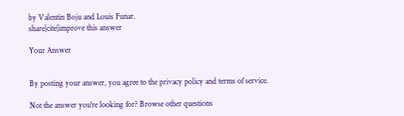by Valentin Boju and Louis Funar.
share|cite|improve this answer

Your Answer


By posting your answer, you agree to the privacy policy and terms of service.

Not the answer you're looking for? Browse other questions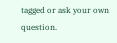tagged or ask your own question.